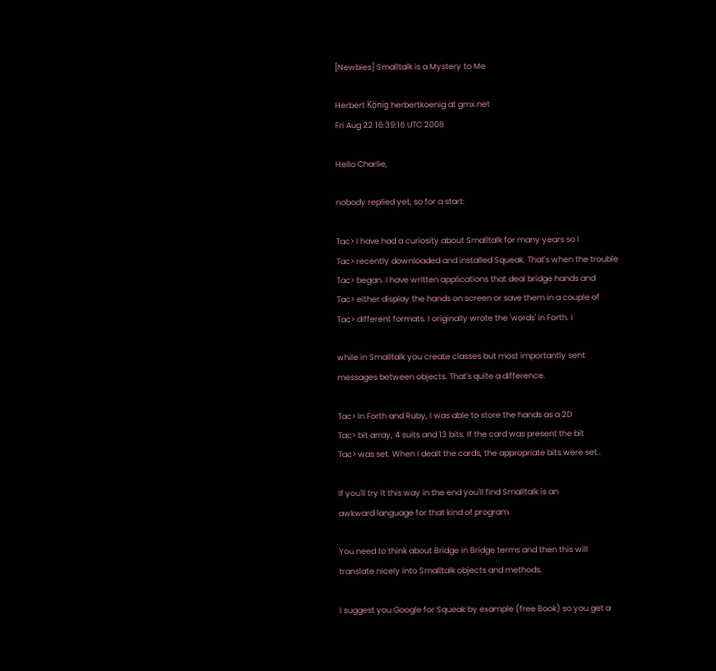[Newbies] Smalltalk is a Mystery to Me

Herbert König herbertkoenig at gmx.net
Fri Aug 22 16:39:16 UTC 2008

Hello Charlie,

nobody replied yet, so for a start:

Tac> I have had a curiosity about Smalltalk for many years so I
Tac> recently downloaded and installed Squeak. That's when the trouble
Tac> began. I have written applications that deal bridge hands and
Tac> either display the hands on screen or save them in a couple of
Tac> different formats. I originally wrote the 'words' in Forth. I

while in Smalltalk you create classes but most importantly sent
messages between objects. That's quite a difference.

Tac> In Forth and Ruby, I was able to store the hands as a 2D
Tac> bit array, 4 suits and 13 bits. If the card was present the bit
Tac> was set. When I dealt the cards, the appropriate bits were set..

If you'll try it this way in the end you'll find Smalltalk is an
awkward language for that kind of program.

You need to think about Bridge in Bridge terms and then this will
translate nicely into Smalltalk objects and methods.

I suggest you Google for Squeak by example (free Book) so you get a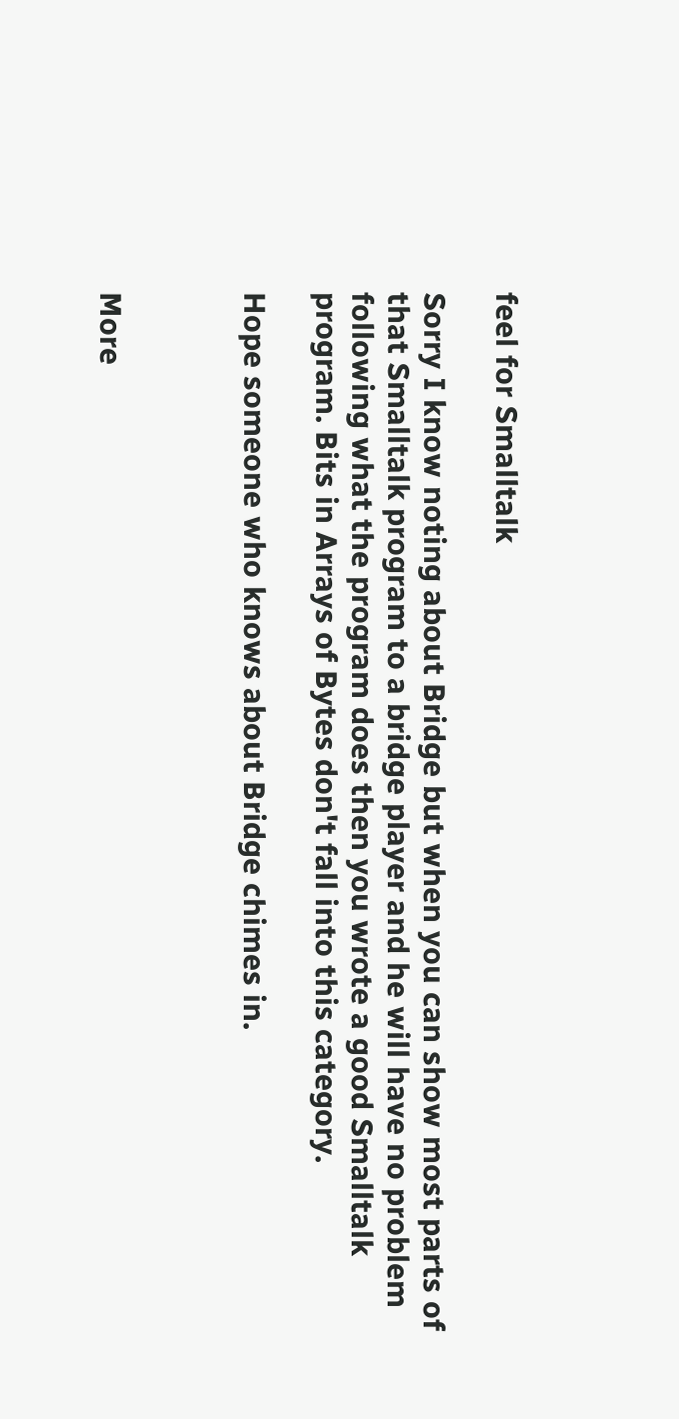feel for Smalltalk

Sorry I know noting about Bridge but when you can show most parts of
that Smalltalk program to a bridge player and he will have no problem
following what the program does then you wrote a good Smalltalk
program. Bits in Arrays of Bytes don't fall into this category.

Hope someone who knows about Bridge chimes in.



More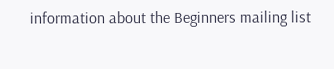information about the Beginners mailing list